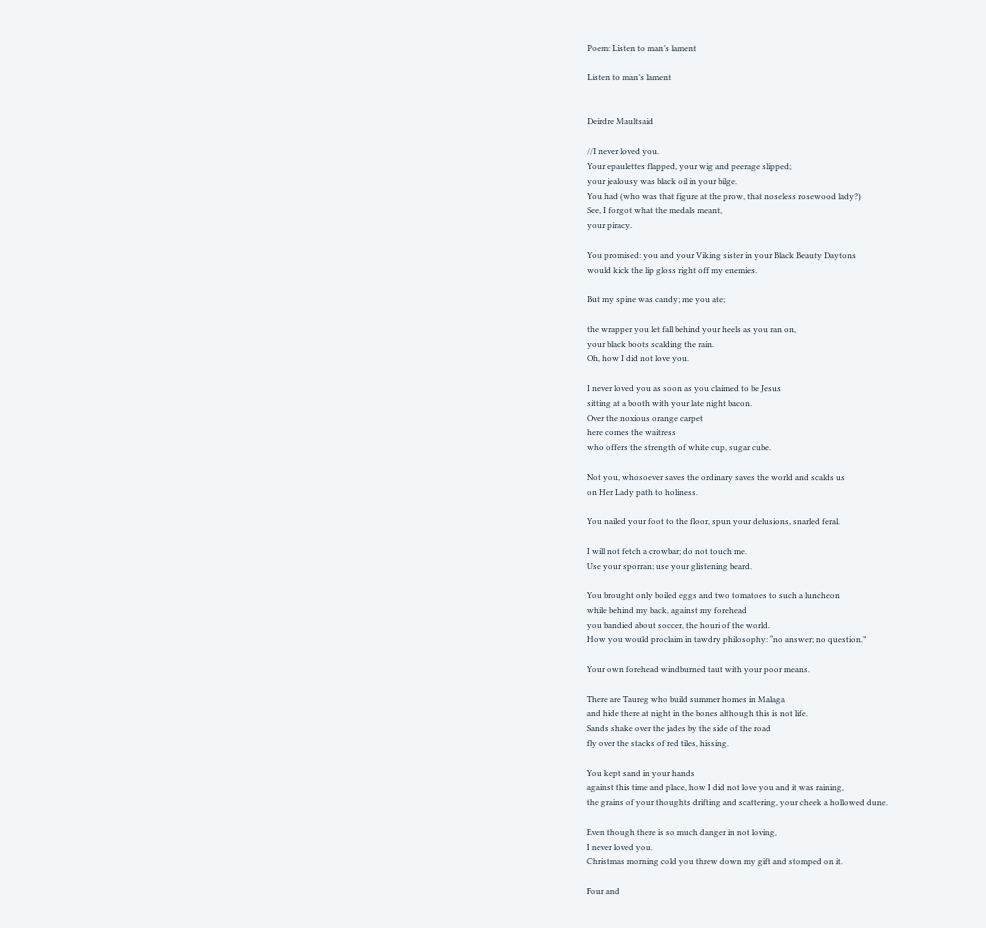Poem: Listen to man’s lament

Listen to man’s lament


Deirdre Maultsaid

//I never loved you.
Your epaulettes flapped, your wig and peerage slipped;
your jealousy was black oil in your bilge.
You had (who was that figure at the prow, that noseless rosewood lady?)
See, I forgot what the medals meant,
your piracy.

You promised: you and your Viking sister in your Black Beauty Daytons
would kick the lip gloss right off my enemies.

But my spine was candy; me you ate;

the wrapper you let fall behind your heels as you ran on,
your black boots scalding the rain.
Oh, how I did not love you.

I never loved you as soon as you claimed to be Jesus
sitting at a booth with your late night bacon.
Over the noxious orange carpet
here comes the waitress
who offers the strength of white cup, sugar cube.

Not you, whosoever saves the ordinary saves the world and scalds us
on Her Lady path to holiness.

You nailed your foot to the floor, spun your delusions, snarled feral.

I will not fetch a crowbar; do not touch me.
Use your sporran; use your glistening beard.

You brought only boiled eggs and two tomatoes to such a luncheon
while behind my back, against my forehead
you bandied about soccer, the houri of the world.
How you would proclaim in tawdry philosophy: “no answer; no question.”

Your own forehead windburned taut with your poor means.

There are Taureg who build summer homes in Malaga
and hide there at night in the bones although this is not life.
Sands shake over the jades by the side of the road
fly over the stacks of red tiles, hissing.

You kept sand in your hands
against this time and place, how I did not love you and it was raining,
the grains of your thoughts drifting and scattering, your cheek a hollowed dune.

Even though there is so much danger in not loving,
I never loved you.
Christmas morning cold you threw down my gift and stomped on it.

Four and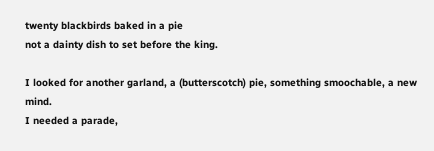twenty blackbirds baked in a pie
not a dainty dish to set before the king.

I looked for another garland, a (butterscotch) pie, something smoochable, a new mind.
I needed a parade,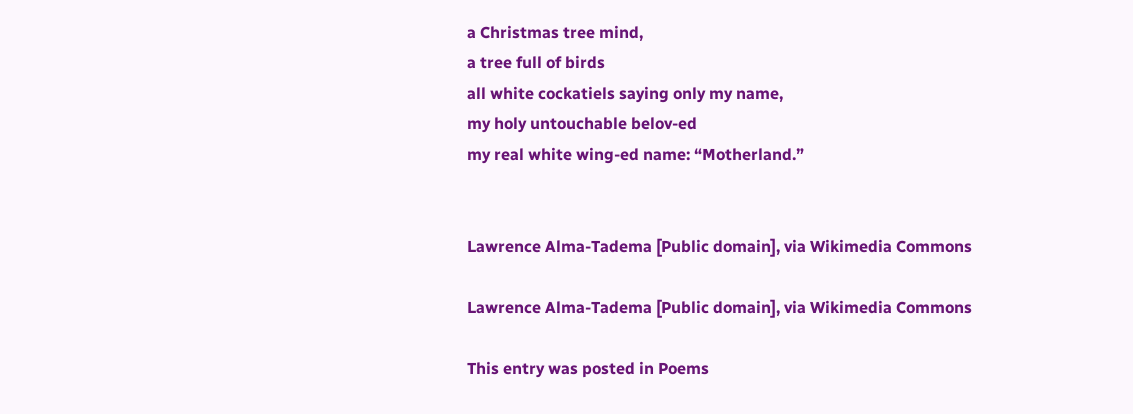a Christmas tree mind,
a tree full of birds
all white cockatiels saying only my name,
my holy untouchable belov-ed
my real white wing-ed name: “Motherland.”


Lawrence Alma-Tadema [Public domain], via Wikimedia Commons

Lawrence Alma-Tadema [Public domain], via Wikimedia Commons

This entry was posted in Poems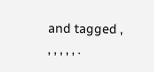and tagged , , , , , , .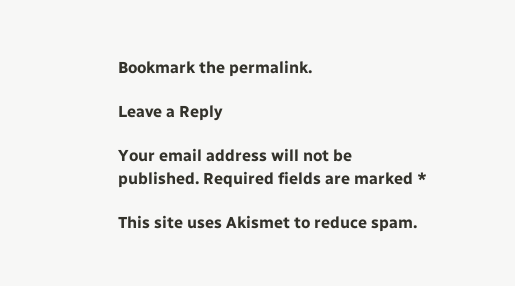Bookmark the permalink.

Leave a Reply

Your email address will not be published. Required fields are marked *

This site uses Akismet to reduce spam.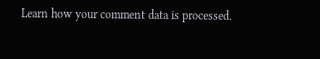Learn how your comment data is processed.